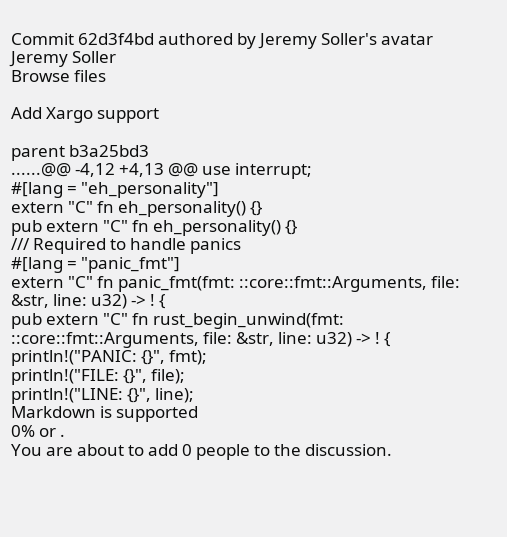Commit 62d3f4bd authored by Jeremy Soller's avatar Jeremy Soller
Browse files

Add Xargo support

parent b3a25bd3
......@@ -4,12 +4,13 @@ use interrupt;
#[lang = "eh_personality"]
extern "C" fn eh_personality() {}
pub extern "C" fn eh_personality() {}
/// Required to handle panics
#[lang = "panic_fmt"]
extern "C" fn panic_fmt(fmt: ::core::fmt::Arguments, file: &str, line: u32) -> ! {
pub extern "C" fn rust_begin_unwind(fmt: ::core::fmt::Arguments, file: &str, line: u32) -> ! {
println!("PANIC: {}", fmt);
println!("FILE: {}", file);
println!("LINE: {}", line);
Markdown is supported
0% or .
You are about to add 0 people to the discussion.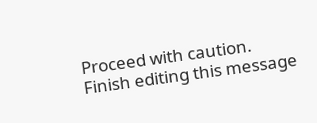Proceed with caution.
Finish editing this message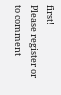first!
Please register or to comment